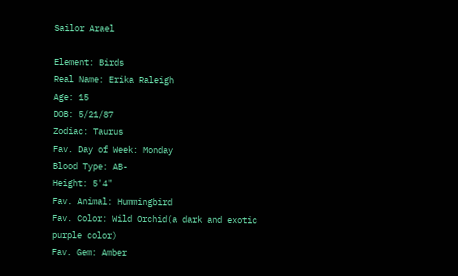Sailor Arael

Element: Birds
Real Name: Erika Raleigh
Age: 15
DOB: 5/21/87
Zodiac: Taurus
Fav. Day of Week: Monday
Blood Type: AB-
Height: 5'4"
Fav. Animal: Hummingbird
Fav. Color: Wild Orchid(a dark and exotic purple color)
Fav. Gem: Amber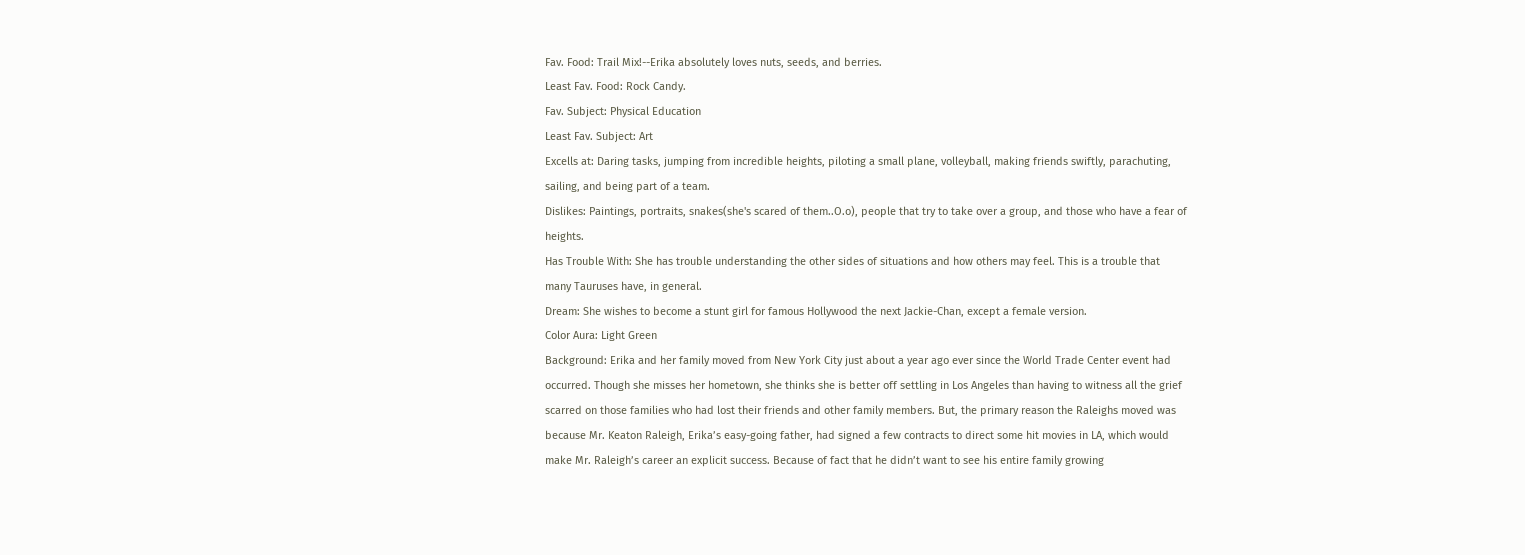Fav. Food: Trail Mix!--Erika absolutely loves nuts, seeds, and berries.
Least Fav. Food: Rock Candy.
Fav. Subject: Physical Education
Least Fav. Subject: Art
Excells at: Daring tasks, jumping from incredible heights, piloting a small plane, volleyball, making friends swiftly, parachuting, sailing, and being part of a team.
Dislikes: Paintings, portraits, snakes(she's scared of them..O.o), people that try to take over a group, and those who have a fear of heights.
Has Trouble With: She has trouble understanding the other sides of situations and how others may feel. This is a trouble that many Tauruses have, in general.
Dream: She wishes to become a stunt girl for famous Hollywood the next Jackie-Chan, except a female version.
Color Aura: Light Green
Background: Erika and her family moved from New York City just about a year ago ever since the World Trade Center event had occurred. Though she misses her hometown, she thinks she is better off settling in Los Angeles than having to witness all the grief scarred on those families who had lost their friends and other family members. But, the primary reason the Raleighs moved was because Mr. Keaton Raleigh, Erika’s easy-going father, had signed a few contracts to direct some hit movies in LA, which would make Mr. Raleigh’s career an explicit success. Because of fact that he didn’t want to see his entire family growing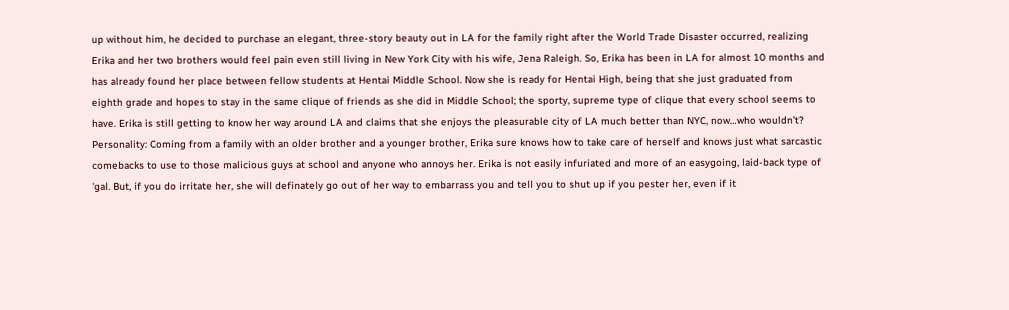up without him, he decided to purchase an elegant, three-story beauty out in LA for the family right after the World Trade Disaster occurred, realizing Erika and her two brothers would feel pain even still living in New York City with his wife, Jena Raleigh. So, Erika has been in LA for almost 10 months and has already found her place between fellow students at Hentai Middle School. Now she is ready for Hentai High, being that she just graduated from eighth grade and hopes to stay in the same clique of friends as she did in Middle School; the sporty, supreme type of clique that every school seems to have. Erika is still getting to know her way around LA and claims that she enjoys the pleasurable city of LA much better than NYC, now…who wouldn’t?
Personality: Coming from a family with an older brother and a younger brother, Erika sure knows how to take care of herself and knows just what sarcastic comebacks to use to those malicious guys at school and anyone who annoys her. Erika is not easily infuriated and more of an easygoing, laid-back type of 'gal. But, if you do irritate her, she will definately go out of her way to embarrass you and tell you to shut up if you pester her, even if it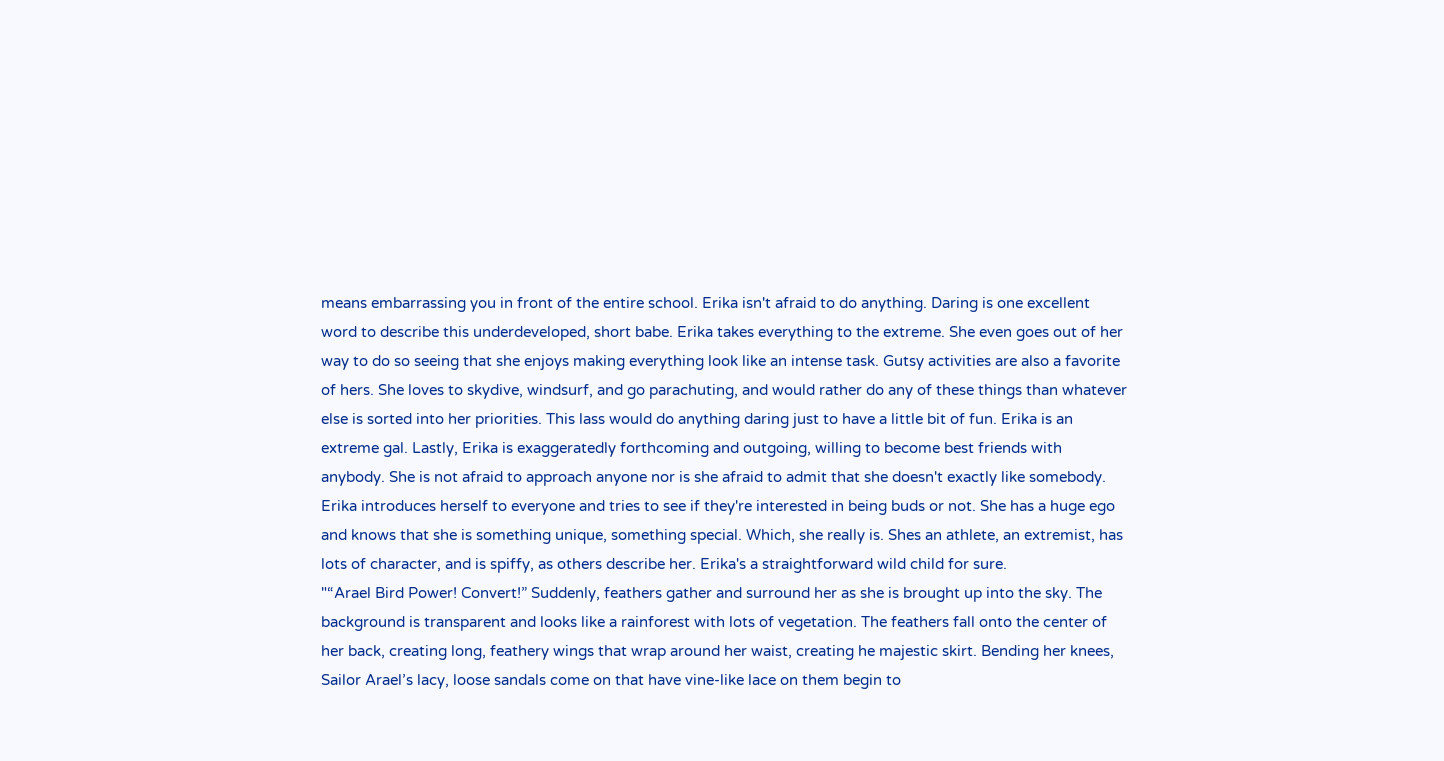means embarrassing you in front of the entire school. Erika isn't afraid to do anything. Daring is one excellent word to describe this underdeveloped, short babe. Erika takes everything to the extreme. She even goes out of her way to do so seeing that she enjoys making everything look like an intense task. Gutsy activities are also a favorite of hers. She loves to skydive, windsurf, and go parachuting, and would rather do any of these things than whatever else is sorted into her priorities. This lass would do anything daring just to have a little bit of fun. Erika is an extreme gal. Lastly, Erika is exaggeratedly forthcoming and outgoing, willing to become best friends with anybody. She is not afraid to approach anyone nor is she afraid to admit that she doesn't exactly like somebody. Erika introduces herself to everyone and tries to see if they're interested in being buds or not. She has a huge ego and knows that she is something unique, something special. Which, she really is. Shes an athlete, an extremist, has lots of character, and is spiffy, as others describe her. Erika's a straightforward wild child for sure.
"“Arael Bird Power! Convert!” Suddenly, feathers gather and surround her as she is brought up into the sky. The background is transparent and looks like a rainforest with lots of vegetation. The feathers fall onto the center of her back, creating long, feathery wings that wrap around her waist, creating he majestic skirt. Bending her knees, Sailor Arael’s lacy, loose sandals come on that have vine-like lace on them begin to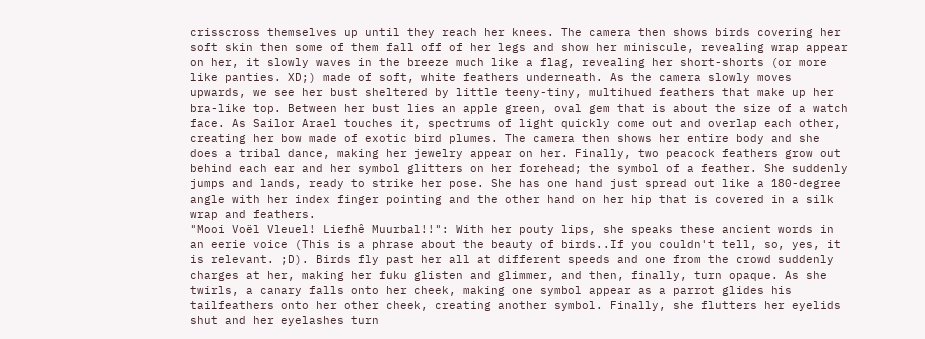crisscross themselves up until they reach her knees. The camera then shows birds covering her soft skin then some of them fall off of her legs and show her miniscule, revealing wrap appear on her, it slowly waves in the breeze much like a flag, revealing her short-shorts (or more like panties. XD;) made of soft, white feathers underneath. As the camera slowly moves upwards, we see her bust sheltered by little teeny-tiny, multihued feathers that make up her bra-like top. Between her bust lies an apple green, oval gem that is about the size of a watch face. As Sailor Arael touches it, spectrums of light quickly come out and overlap each other, creating her bow made of exotic bird plumes. The camera then shows her entire body and she does a tribal dance, making her jewelry appear on her. Finally, two peacock feathers grow out behind each ear and her symbol glitters on her forehead; the symbol of a feather. She suddenly jumps and lands, ready to strike her pose. She has one hand just spread out like a 180-degree angle with her index finger pointing and the other hand on her hip that is covered in a silk wrap and feathers.
"Mooi Voël Vleuel! Liefhê Muurbal!!": With her pouty lips, she speaks these ancient words in an eerie voice (This is a phrase about the beauty of birds..If you couldn't tell, so, yes, it is relevant. ;D). Birds fly past her all at different speeds and one from the crowd suddenly charges at her, making her fuku glisten and glimmer, and then, finally, turn opaque. As she twirls, a canary falls onto her cheek, making one symbol appear as a parrot glides his tailfeathers onto her other cheek, creating another symbol. Finally, she flutters her eyelids shut and her eyelashes turn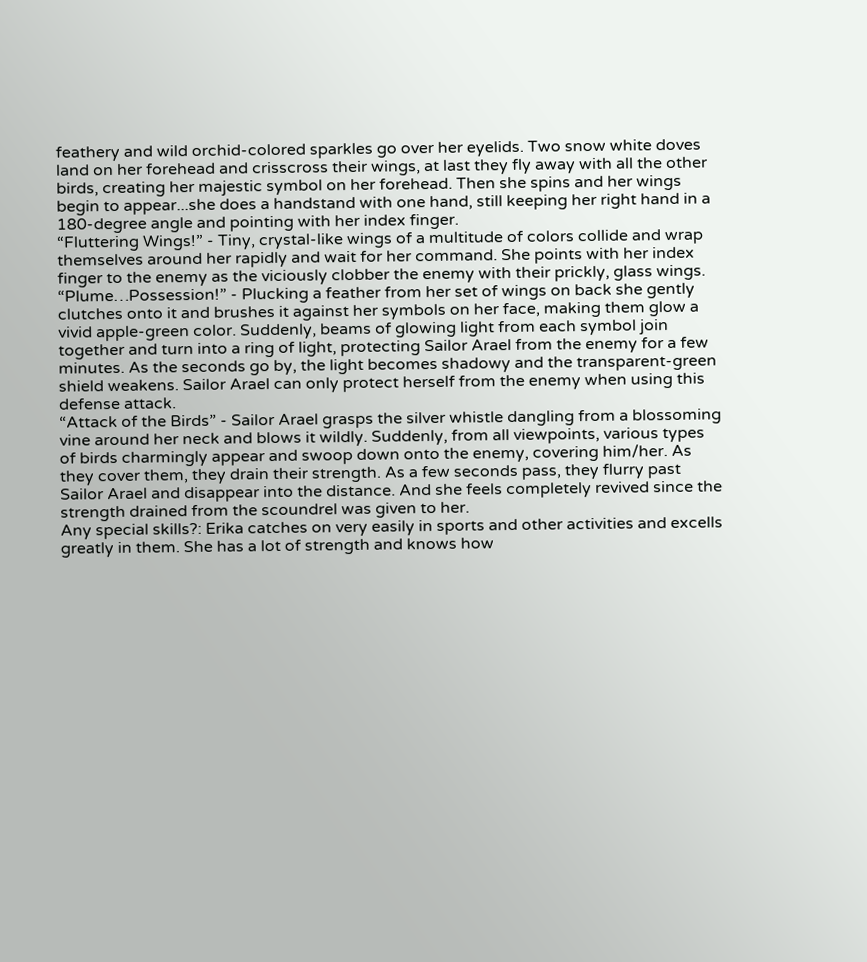feathery and wild orchid-colored sparkles go over her eyelids. Two snow white doves land on her forehead and crisscross their wings, at last they fly away with all the other birds, creating her majestic symbol on her forehead. Then she spins and her wings begin to appear...she does a handstand with one hand, still keeping her right hand in a 180-degree angle and pointing with her index finger.
“Fluttering Wings!” - Tiny, crystal-like wings of a multitude of colors collide and wrap themselves around her rapidly and wait for her command. She points with her index finger to the enemy as the viciously clobber the enemy with their prickly, glass wings.
“Plume…Possession!” - Plucking a feather from her set of wings on back she gently clutches onto it and brushes it against her symbols on her face, making them glow a vivid apple-green color. Suddenly, beams of glowing light from each symbol join together and turn into a ring of light, protecting Sailor Arael from the enemy for a few minutes. As the seconds go by, the light becomes shadowy and the transparent-green shield weakens. Sailor Arael can only protect herself from the enemy when using this defense attack.
“Attack of the Birds” - Sailor Arael grasps the silver whistle dangling from a blossoming vine around her neck and blows it wildly. Suddenly, from all viewpoints, various types of birds charmingly appear and swoop down onto the enemy, covering him/her. As they cover them, they drain their strength. As a few seconds pass, they flurry past Sailor Arael and disappear into the distance. And she feels completely revived since the strength drained from the scoundrel was given to her.
Any special skills?: Erika catches on very easily in sports and other activities and excells greatly in them. She has a lot of strength and knows how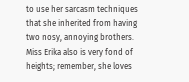to use her sarcasm techniques that she inherited from having two nosy, annoying brothers. Miss Erika also is very fond of heights; remember, she loves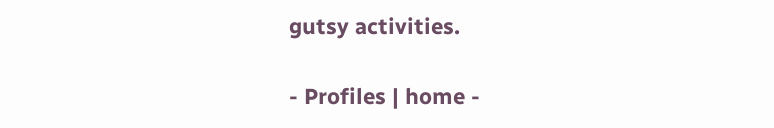gutsy activities.

- Profiles | home -